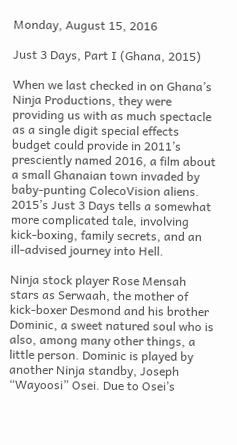Monday, August 15, 2016

Just 3 Days, Part I (Ghana, 2015)

When we last checked in on Ghana’s Ninja Productions, they were providing us with as much spectacle as a single digit special effects budget could provide in 2011’s presciently named 2016, a film about a small Ghanaian town invaded by baby-punting ColecoVision aliens. 2015’s Just 3 Days tells a somewhat more complicated tale, involving kick-boxing, family secrets, and an ill-advised journey into Hell.

Ninja stock player Rose Mensah stars as Serwaah, the mother of kick-boxer Desmond and his brother Dominic, a sweet natured soul who is also, among many other things, a little person. Dominic is played by another Ninja standby, Joseph “Wayoosi” Osei. Due to Osei’s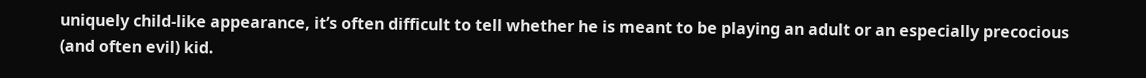uniquely child-like appearance, it’s often difficult to tell whether he is meant to be playing an adult or an especially precocious (and often evil) kid.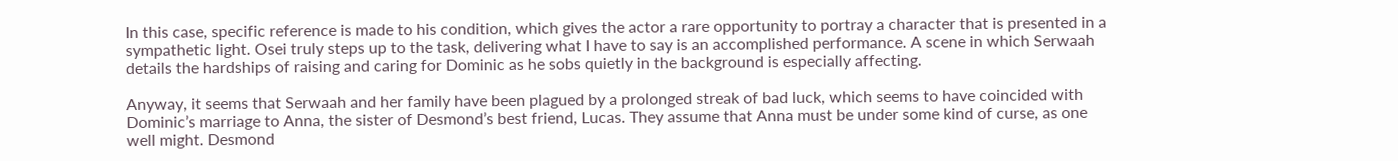In this case, specific reference is made to his condition, which gives the actor a rare opportunity to portray a character that is presented in a sympathetic light. Osei truly steps up to the task, delivering what I have to say is an accomplished performance. A scene in which Serwaah details the hardships of raising and caring for Dominic as he sobs quietly in the background is especially affecting.

Anyway, it seems that Serwaah and her family have been plagued by a prolonged streak of bad luck, which seems to have coincided with Dominic’s marriage to Anna, the sister of Desmond’s best friend, Lucas. They assume that Anna must be under some kind of curse, as one well might. Desmond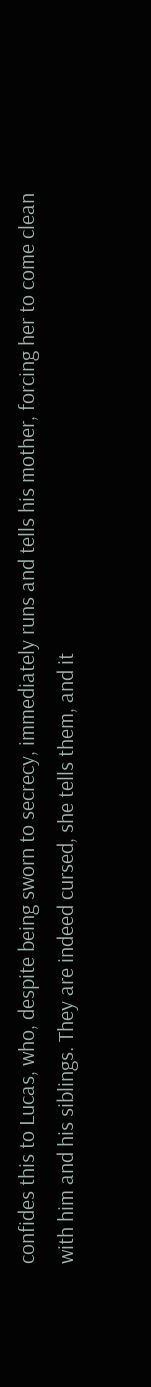confides this to Lucas, who, despite being sworn to secrecy, immediately runs and tells his mother, forcing her to come clean with him and his siblings. They are indeed cursed, she tells them, and it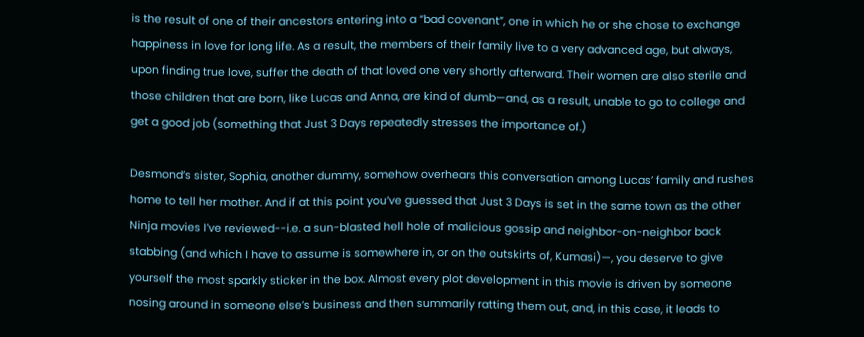is the result of one of their ancestors entering into a “bad covenant”, one in which he or she chose to exchange happiness in love for long life. As a result, the members of their family live to a very advanced age, but always, upon finding true love, suffer the death of that loved one very shortly afterward. Their women are also sterile and those children that are born, like Lucas and Anna, are kind of dumb—and, as a result, unable to go to college and get a good job (something that Just 3 Days repeatedly stresses the importance of.)

Desmond’s sister, Sophia, another dummy, somehow overhears this conversation among Lucas’ family and rushes home to tell her mother. And if at this point you’ve guessed that Just 3 Days is set in the same town as the other Ninja movies I’ve reviewed--i.e. a sun-blasted hell hole of malicious gossip and neighbor-on-neighbor back stabbing (and which I have to assume is somewhere in, or on the outskirts of, Kumasi)—, you deserve to give yourself the most sparkly sticker in the box. Almost every plot development in this movie is driven by someone nosing around in someone else’s business and then summarily ratting them out, and, in this case, it leads to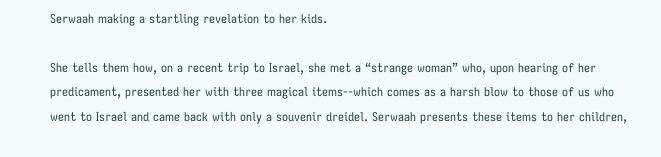Serwaah making a startling revelation to her kids.

She tells them how, on a recent trip to Israel, she met a “strange woman” who, upon hearing of her predicament, presented her with three magical items--which comes as a harsh blow to those of us who went to Israel and came back with only a souvenir dreidel. Serwaah presents these items to her children,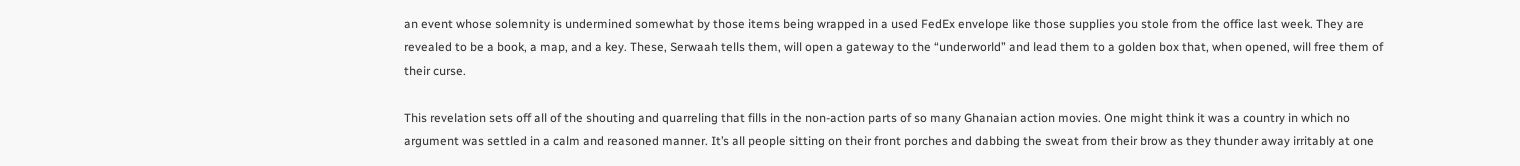an event whose solemnity is undermined somewhat by those items being wrapped in a used FedEx envelope like those supplies you stole from the office last week. They are revealed to be a book, a map, and a key. These, Serwaah tells them, will open a gateway to the “underworld” and lead them to a golden box that, when opened, will free them of their curse.

This revelation sets off all of the shouting and quarreling that fills in the non-action parts of so many Ghanaian action movies. One might think it was a country in which no argument was settled in a calm and reasoned manner. It’s all people sitting on their front porches and dabbing the sweat from their brow as they thunder away irritably at one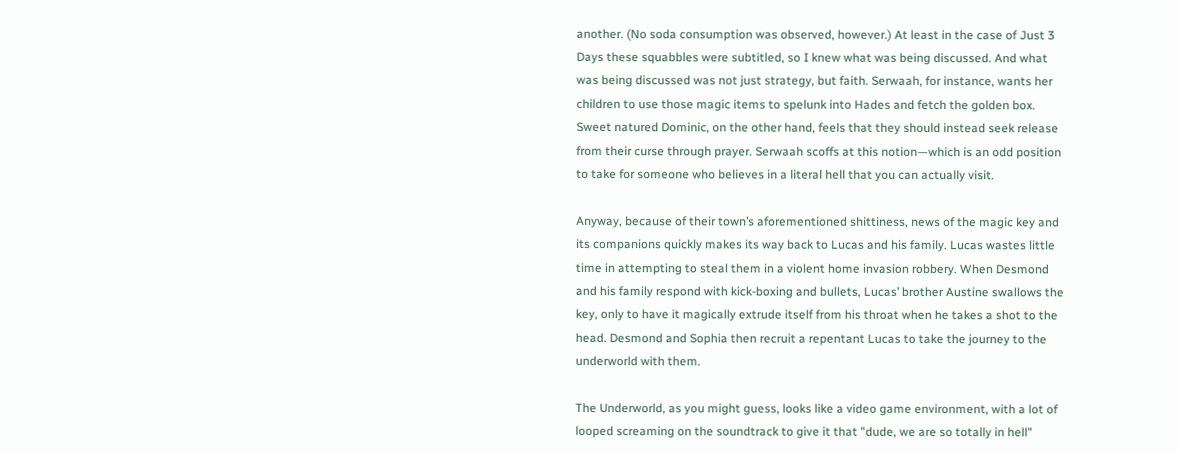another. (No soda consumption was observed, however.) At least in the case of Just 3 Days these squabbles were subtitled, so I knew what was being discussed. And what was being discussed was not just strategy, but faith. Serwaah, for instance, wants her children to use those magic items to spelunk into Hades and fetch the golden box. Sweet natured Dominic, on the other hand, feels that they should instead seek release from their curse through prayer. Serwaah scoffs at this notion—which is an odd position to take for someone who believes in a literal hell that you can actually visit.

Anyway, because of their town’s aforementioned shittiness, news of the magic key and its companions quickly makes its way back to Lucas and his family. Lucas wastes little time in attempting to steal them in a violent home invasion robbery. When Desmond and his family respond with kick-boxing and bullets, Lucas’ brother Austine swallows the key, only to have it magically extrude itself from his throat when he takes a shot to the head. Desmond and Sophia then recruit a repentant Lucas to take the journey to the underworld with them.

The Underworld, as you might guess, looks like a video game environment, with a lot of looped screaming on the soundtrack to give it that "dude, we are so totally in hell"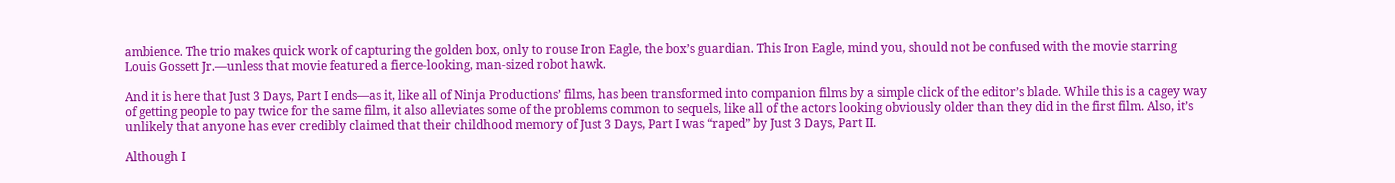ambience. The trio makes quick work of capturing the golden box, only to rouse Iron Eagle, the box’s guardian. This Iron Eagle, mind you, should not be confused with the movie starring Louis Gossett Jr.—unless that movie featured a fierce-looking, man-sized robot hawk.

And it is here that Just 3 Days, Part I ends—as it, like all of Ninja Productions’ films, has been transformed into companion films by a simple click of the editor’s blade. While this is a cagey way of getting people to pay twice for the same film, it also alleviates some of the problems common to sequels, like all of the actors looking obviously older than they did in the first film. Also, it’s unlikely that anyone has ever credibly claimed that their childhood memory of Just 3 Days, Part I was “raped” by Just 3 Days, Part II.

Although I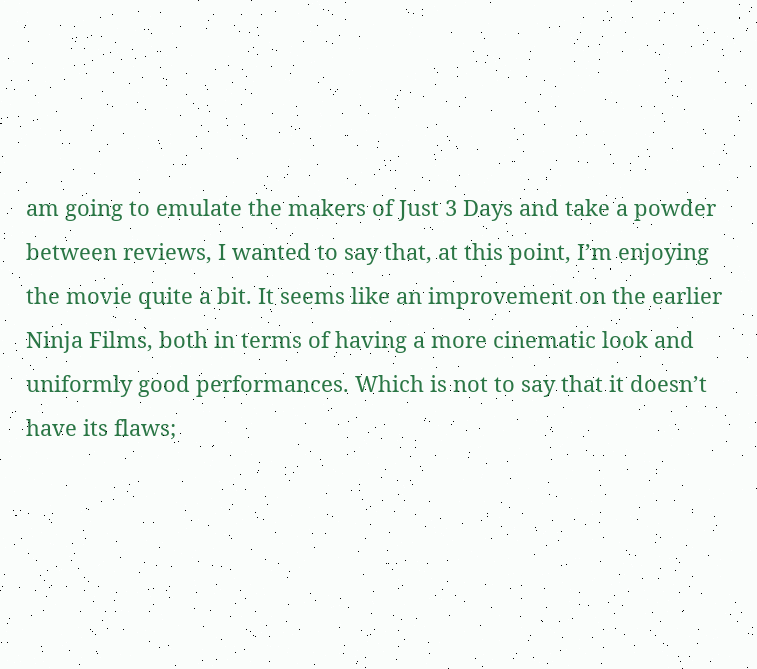am going to emulate the makers of Just 3 Days and take a powder between reviews, I wanted to say that, at this point, I’m enjoying the movie quite a bit. It seems like an improvement on the earlier Ninja Films, both in terms of having a more cinematic look and uniformly good performances. Which is not to say that it doesn’t have its flaws;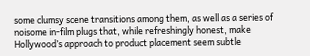some clumsy scene transitions among them, as well as a series of noisome in-film plugs that, while refreshingly honest, make Hollywood’s approach to product placement seem subtle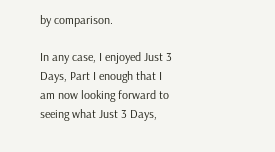by comparison.

In any case, I enjoyed Just 3 Days, Part I enough that I am now looking forward to seeing what Just 3 Days,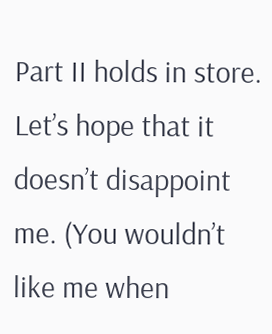Part II holds in store. Let’s hope that it doesn’t disappoint me. (You wouldn’t like me when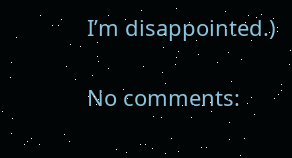I’m disappointed.)

No comments: